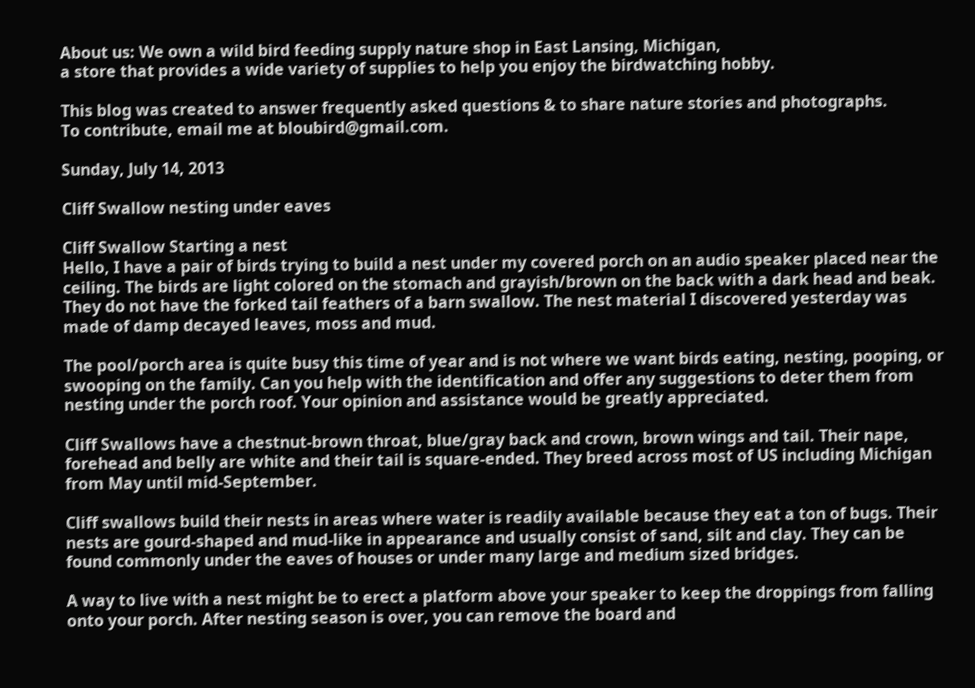About us: We own a wild bird feeding supply nature shop in East Lansing, Michigan,
a store that provides a wide variety of supplies to help you enjoy the birdwatching hobby.

This blog was created to answer frequently asked questions & to share nature stories and photographs.
To contribute, email me at bloubird@gmail.com.

Sunday, July 14, 2013

Cliff Swallow nesting under eaves

Cliff Swallow Starting a nest
Hello, I have a pair of birds trying to build a nest under my covered porch on an audio speaker placed near the ceiling. The birds are light colored on the stomach and grayish/brown on the back with a dark head and beak. They do not have the forked tail feathers of a barn swallow. The nest material I discovered yesterday was made of damp decayed leaves, moss and mud.

The pool/porch area is quite busy this time of year and is not where we want birds eating, nesting, pooping, or swooping on the family. Can you help with the identification and offer any suggestions to deter them from nesting under the porch roof. Your opinion and assistance would be greatly appreciated.

Cliff Swallows have a chestnut-brown throat, blue/gray back and crown, brown wings and tail. Their nape, forehead and belly are white and their tail is square-ended. They breed across most of US including Michigan from May until mid-September.

Cliff swallows build their nests in areas where water is readily available because they eat a ton of bugs. Their nests are gourd-shaped and mud-like in appearance and usually consist of sand, silt and clay. They can be found commonly under the eaves of houses or under many large and medium sized bridges.

A way to live with a nest might be to erect a platform above your speaker to keep the droppings from falling onto your porch. After nesting season is over, you can remove the board and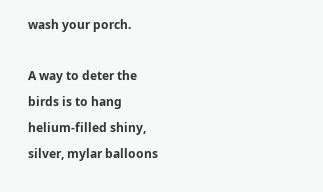wash your porch.

A way to deter the birds is to hang helium-filled shiny, silver, mylar balloons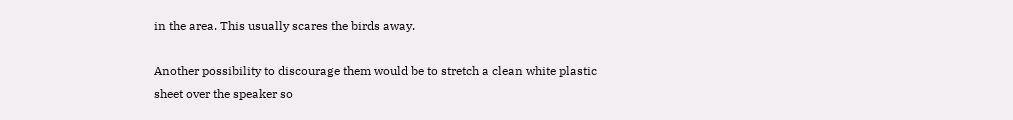in the area. This usually scares the birds away.

Another possibility to discourage them would be to stretch a clean white plastic sheet over the speaker so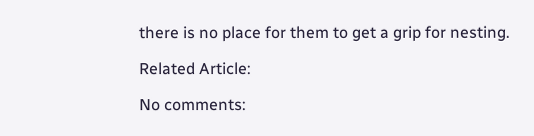there is no place for them to get a grip for nesting.

Related Article:

No comments: